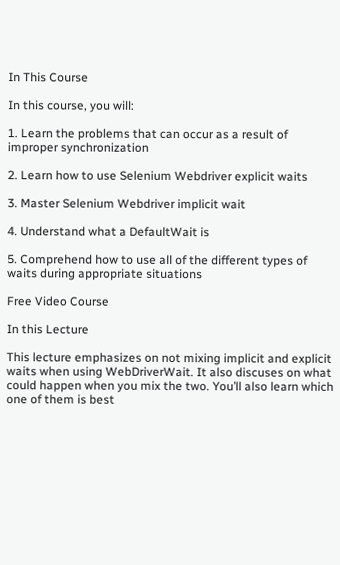In This Course

In this course, you will:

1. Learn the problems that can occur as a result of improper synchronization

2. Learn how to use Selenium Webdriver explicit waits

3. Master Selenium Webdriver implicit wait

4. Understand what a DefaultWait is

5. Comprehend how to use all of the different types of waits during appropriate situations

Free Video Course

In this Lecture

This lecture emphasizes on not mixing implicit and explicit waits when using WebDriverWait. It also discuses on what could happen when you mix the two. You’ll also learn which one of them is best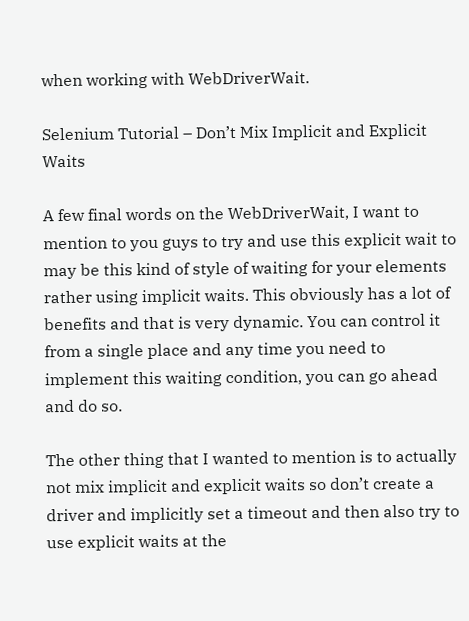when working with WebDriverWait.

Selenium Tutorial – Don’t Mix Implicit and Explicit Waits

A few final words on the WebDriverWait, I want to mention to you guys to try and use this explicit wait to may be this kind of style of waiting for your elements rather using implicit waits. This obviously has a lot of benefits and that is very dynamic. You can control it from a single place and any time you need to implement this waiting condition, you can go ahead and do so.

The other thing that I wanted to mention is to actually not mix implicit and explicit waits so don’t create a driver and implicitly set a timeout and then also try to use explicit waits at the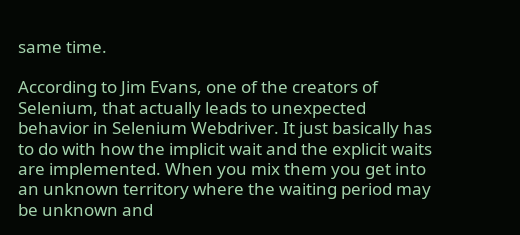same time.

According to Jim Evans, one of the creators of Selenium, that actually leads to unexpected behavior in Selenium Webdriver. It just basically has to do with how the implicit wait and the explicit waits are implemented. When you mix them you get into an unknown territory where the waiting period may be unknown and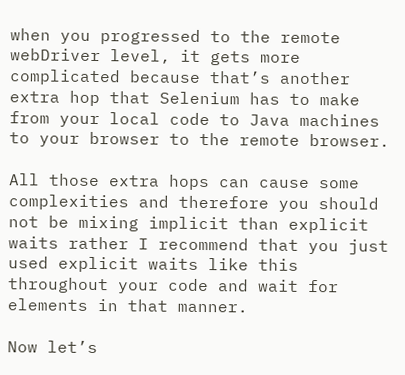when you progressed to the remote webDriver level, it gets more complicated because that’s another extra hop that Selenium has to make from your local code to Java machines to your browser to the remote browser.

All those extra hops can cause some complexities and therefore you should not be mixing implicit than explicit waits rather I recommend that you just used explicit waits like this throughout your code and wait for elements in that manner.

Now let’s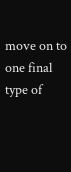move on to one final type of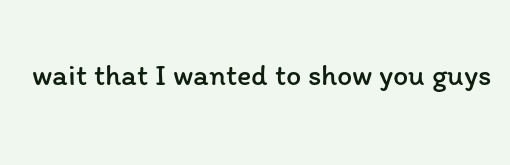wait that I wanted to show you guys